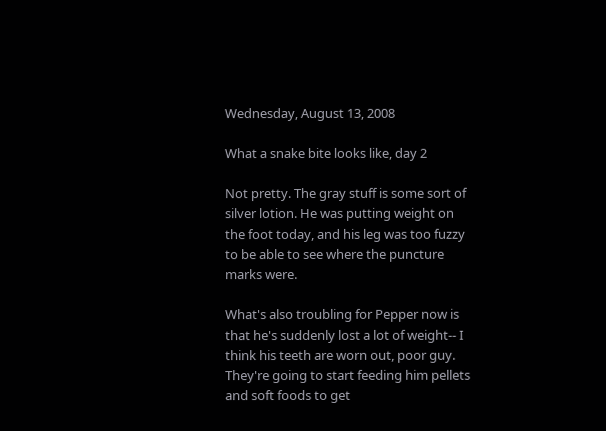Wednesday, August 13, 2008

What a snake bite looks like, day 2

Not pretty. The gray stuff is some sort of silver lotion. He was putting weight on the foot today, and his leg was too fuzzy to be able to see where the puncture marks were.

What's also troubling for Pepper now is that he's suddenly lost a lot of weight-- I think his teeth are worn out, poor guy. They're going to start feeding him pellets and soft foods to get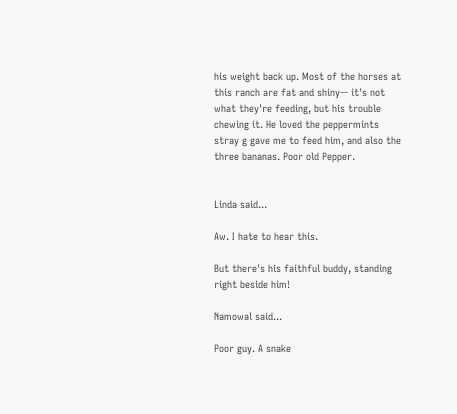his weight back up. Most of the horses at this ranch are fat and shiny-- it's not what they're feeding, but his trouble chewing it. He loved the peppermints stray g gave me to feed him, and also the three bananas. Poor old Pepper.


Linda said...

Aw. I hate to hear this.

But there's his faithful buddy, standing right beside him!

Namowal said...

Poor guy. A snake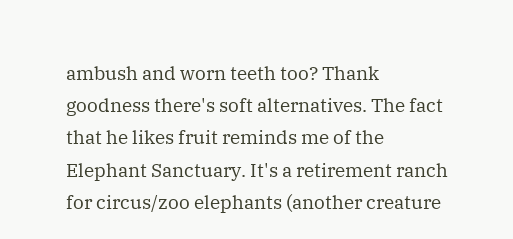ambush and worn teeth too? Thank goodness there's soft alternatives. The fact that he likes fruit reminds me of the Elephant Sanctuary. It's a retirement ranch for circus/zoo elephants (another creature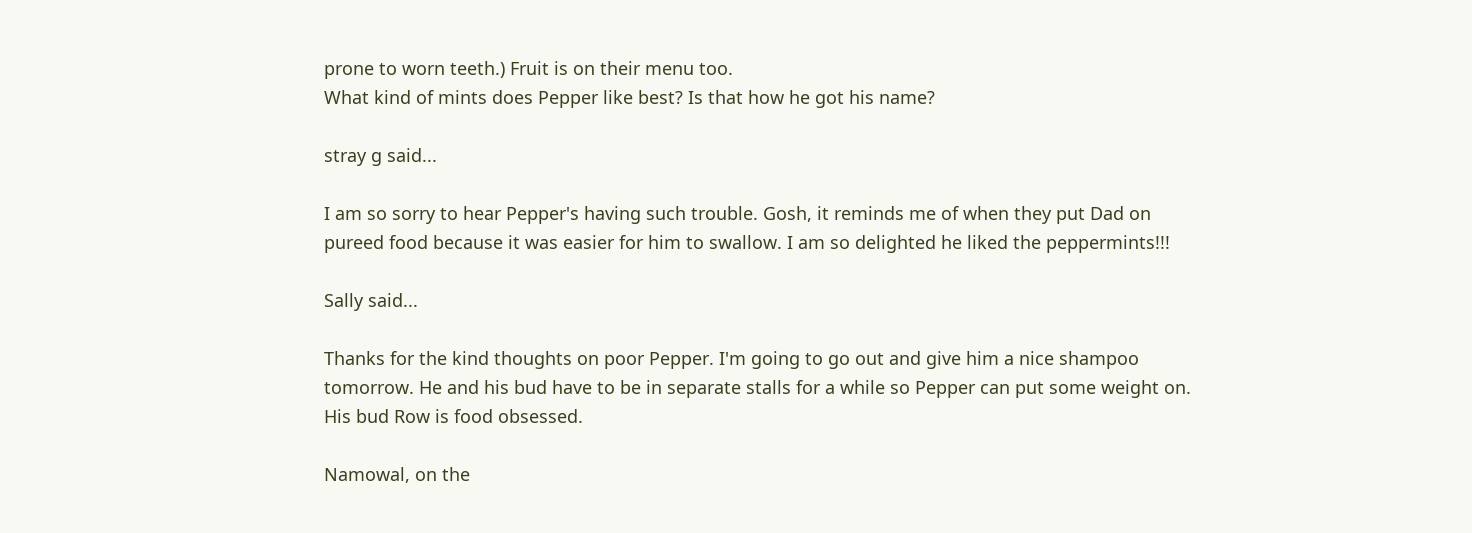prone to worn teeth.) Fruit is on their menu too.
What kind of mints does Pepper like best? Is that how he got his name?

stray g said...

I am so sorry to hear Pepper's having such trouble. Gosh, it reminds me of when they put Dad on pureed food because it was easier for him to swallow. I am so delighted he liked the peppermints!!!

Sally said...

Thanks for the kind thoughts on poor Pepper. I'm going to go out and give him a nice shampoo tomorrow. He and his bud have to be in separate stalls for a while so Pepper can put some weight on. His bud Row is food obsessed.

Namowal, on the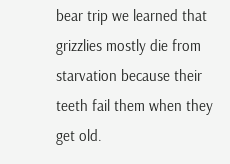bear trip we learned that grizzlies mostly die from starvation because their teeth fail them when they get old.